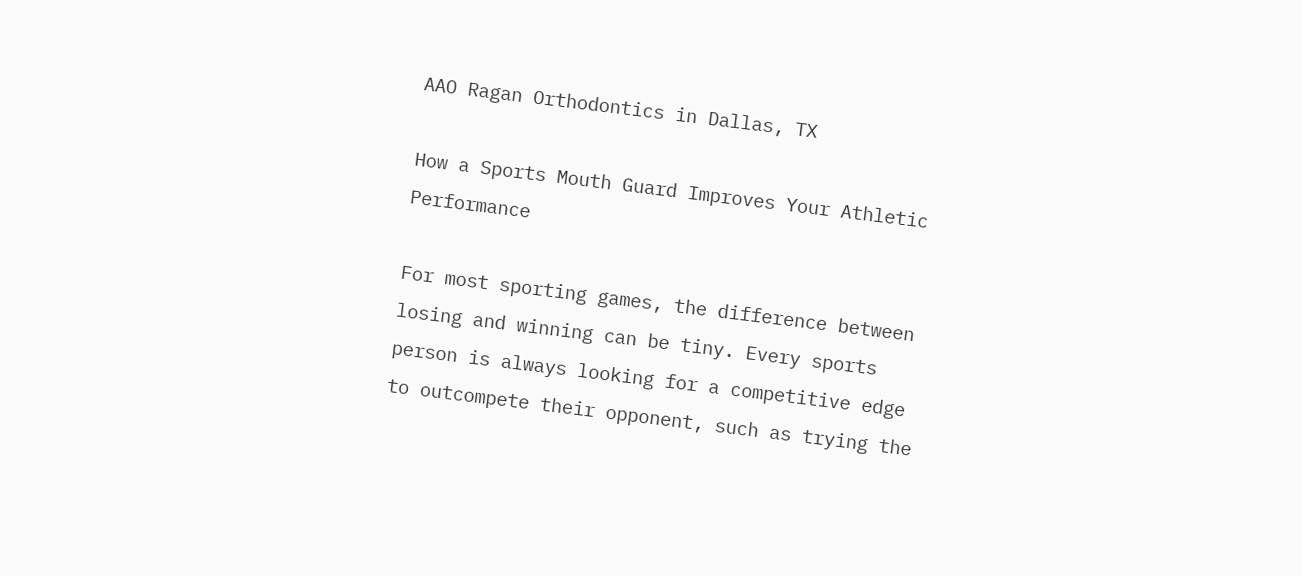AAO Ragan Orthodontics in Dallas, TX

How a Sports Mouth Guard Improves Your Athletic Performance

For most sporting games, the difference between losing and winning can be tiny. Every sports person is always looking for a competitive edge to outcompete their opponent, such as trying the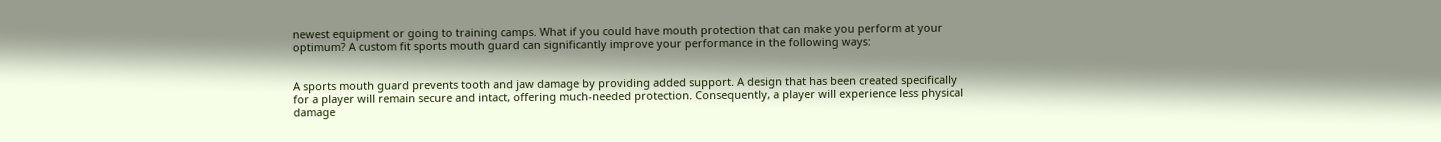newest equipment or going to training camps. What if you could have mouth protection that can make you perform at your optimum? A custom fit sports mouth guard can significantly improve your performance in the following ways:


A sports mouth guard prevents tooth and jaw damage by providing added support. A design that has been created specifically for a player will remain secure and intact, offering much-needed protection. Consequently, a player will experience less physical damage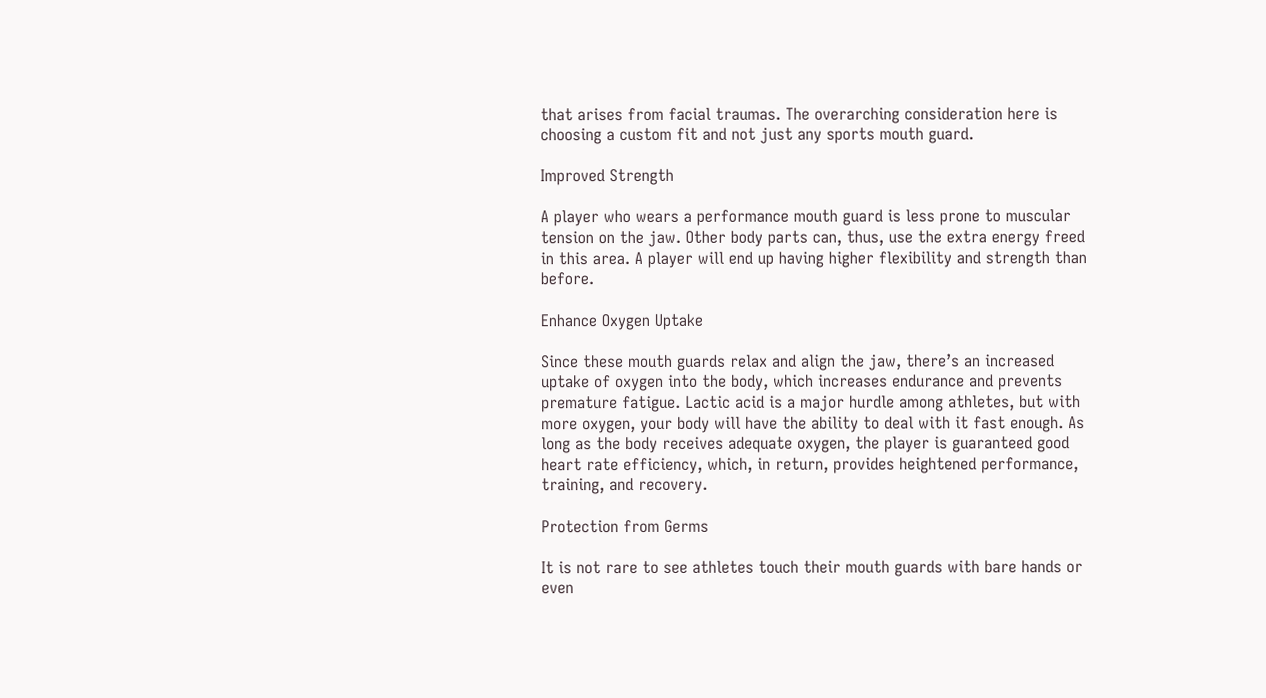that arises from facial traumas. The overarching consideration here is choosing a custom fit and not just any sports mouth guard.

Improved Strength

A player who wears a performance mouth guard is less prone to muscular tension on the jaw. Other body parts can, thus, use the extra energy freed in this area. A player will end up having higher flexibility and strength than before.

Enhance Oxygen Uptake

Since these mouth guards relax and align the jaw, there’s an increased uptake of oxygen into the body, which increases endurance and prevents premature fatigue. Lactic acid is a major hurdle among athletes, but with more oxygen, your body will have the ability to deal with it fast enough. As long as the body receives adequate oxygen, the player is guaranteed good heart rate efficiency, which, in return, provides heightened performance, training, and recovery.

Protection from Germs

It is not rare to see athletes touch their mouth guards with bare hands or even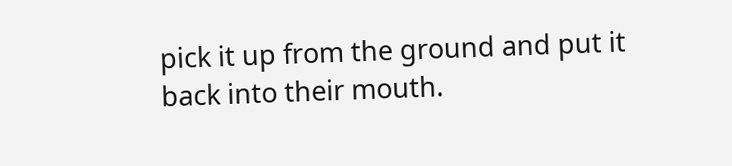pick it up from the ground and put it back into their mouth.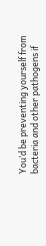You’d be preventing yourself from bacteria and other pathogens if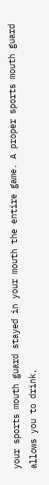your sports mouth guard stayed in your mouth the entire game. A proper sports mouth guard allows you to drink,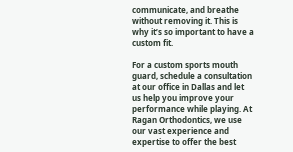communicate, and breathe without removing it. This is why it’s so important to have a custom fit.

For a custom sports mouth guard, schedule a consultation at our office in Dallas and let us help you improve your performance while playing. At Ragan Orthodontics, we use our vast experience and expertise to offer the best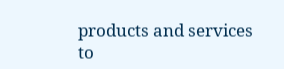products and services to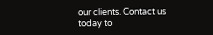our clients. Contact us today to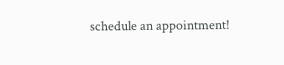schedule an appointment!